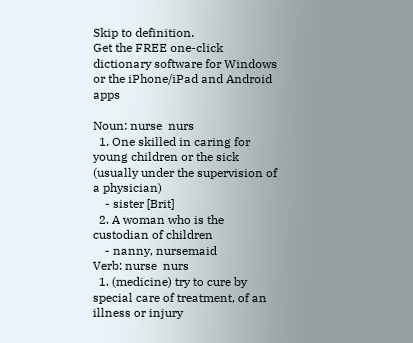Skip to definition.
Get the FREE one-click dictionary software for Windows or the iPhone/iPad and Android apps

Noun: nurse  nurs
  1. One skilled in caring for young children or the sick (usually under the supervision of a physician)
    - sister [Brit]
  2. A woman who is the custodian of children
    - nanny, nursemaid
Verb: nurse  nurs
  1. (medicine) try to cure by special care of treatment, of an illness or injury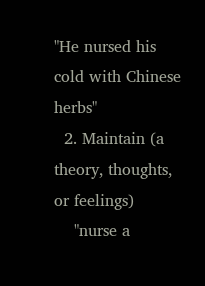"He nursed his cold with Chinese herbs"
  2. Maintain (a theory, thoughts, or feelings)
    "nurse a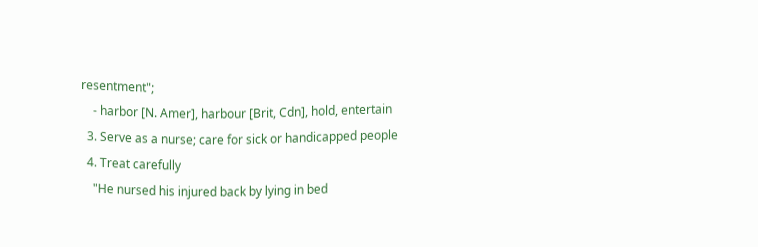resentment";
    - harbor [N. Amer], harbour [Brit, Cdn], hold, entertain
  3. Serve as a nurse; care for sick or handicapped people
  4. Treat carefully
    "He nursed his injured back by lying in bed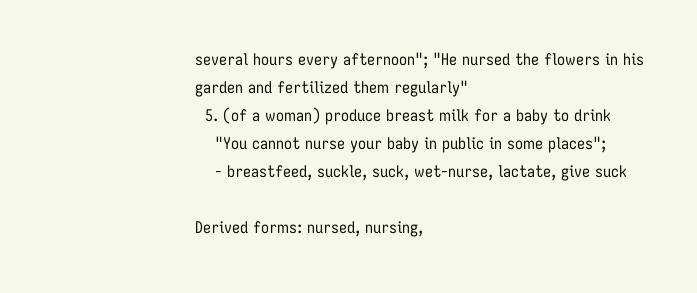several hours every afternoon"; "He nursed the flowers in his garden and fertilized them regularly"
  5. (of a woman) produce breast milk for a baby to drink
    "You cannot nurse your baby in public in some places";
    - breastfeed, suckle, suck, wet-nurse, lactate, give suck

Derived forms: nursed, nursing,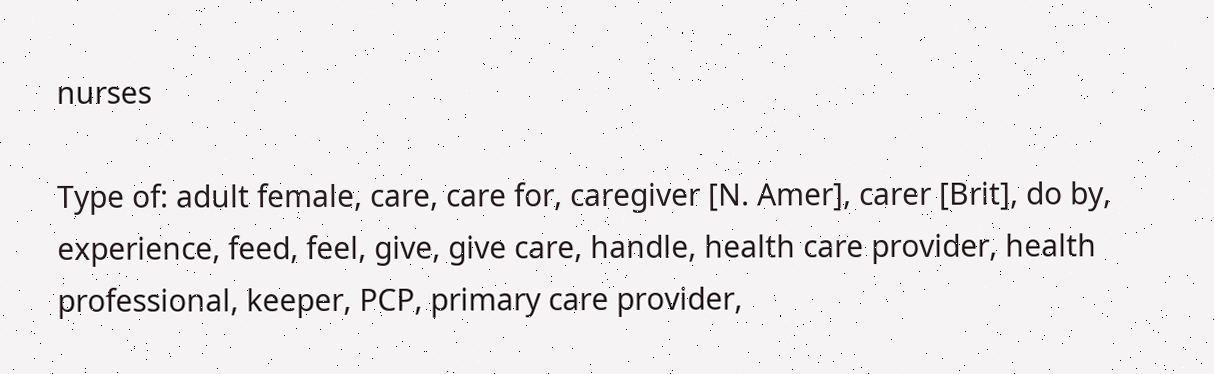nurses

Type of: adult female, care, care for, caregiver [N. Amer], carer [Brit], do by, experience, feed, feel, give, give care, handle, health care provider, health professional, keeper, PCP, primary care provider,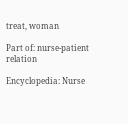treat, woman

Part of: nurse-patient relation

Encyclopedia: Nurse